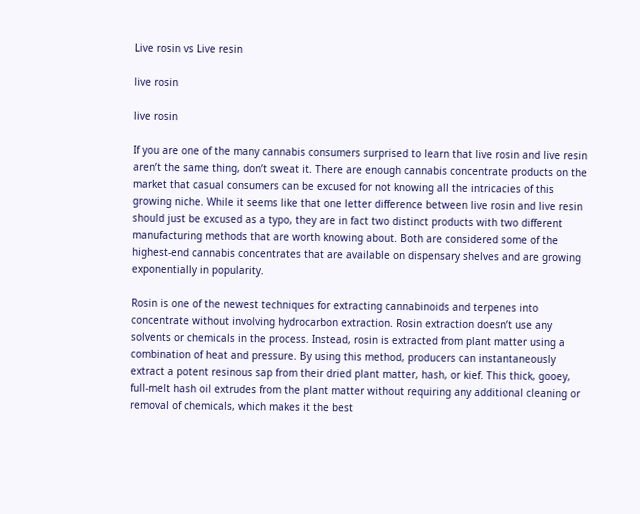Live rosin vs Live resin

live rosin

live rosin

If you are one of the many cannabis consumers surprised to learn that live rosin and live resin aren’t the same thing, don’t sweat it. There are enough cannabis concentrate products on the market that casual consumers can be excused for not knowing all the intricacies of this growing niche. While it seems like that one letter difference between live rosin and live resin should just be excused as a typo, they are in fact two distinct products with two different manufacturing methods that are worth knowing about. Both are considered some of the highest-end cannabis concentrates that are available on dispensary shelves and are growing exponentially in popularity.

Rosin is one of the newest techniques for extracting cannabinoids and terpenes into concentrate without involving hydrocarbon extraction. Rosin extraction doesn’t use any solvents or chemicals in the process. Instead, rosin is extracted from plant matter using a combination of heat and pressure. By using this method, producers can instantaneously extract a potent resinous sap from their dried plant matter, hash, or kief. This thick, gooey, full-melt hash oil extrudes from the plant matter without requiring any additional cleaning or removal of chemicals, which makes it the best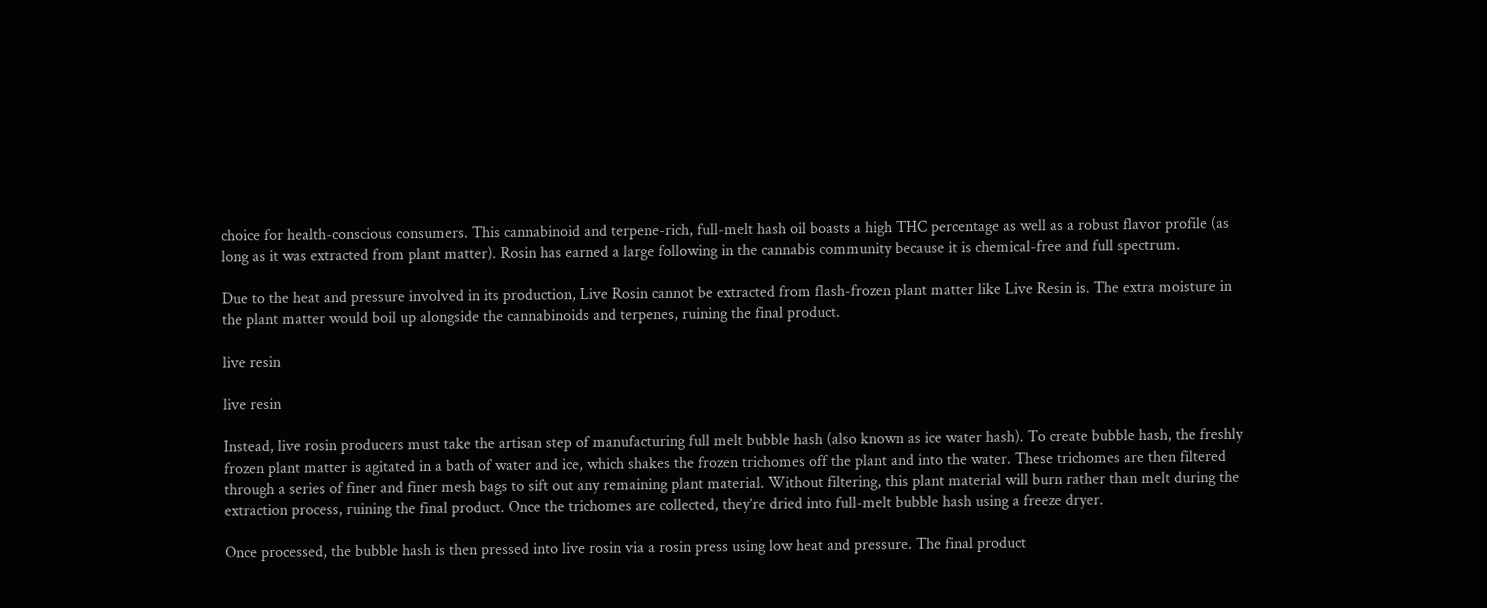choice for health-conscious consumers. This cannabinoid and terpene-rich, full-melt hash oil boasts a high THC percentage as well as a robust flavor profile (as long as it was extracted from plant matter). Rosin has earned a large following in the cannabis community because it is chemical-free and full spectrum.

Due to the heat and pressure involved in its production, Live Rosin cannot be extracted from flash-frozen plant matter like Live Resin is. The extra moisture in the plant matter would boil up alongside the cannabinoids and terpenes, ruining the final product.

live resin

live resin

Instead, live rosin producers must take the artisan step of manufacturing full melt bubble hash (also known as ice water hash). To create bubble hash, the freshly frozen plant matter is agitated in a bath of water and ice, which shakes the frozen trichomes off the plant and into the water. These trichomes are then filtered through a series of finer and finer mesh bags to sift out any remaining plant material. Without filtering, this plant material will burn rather than melt during the extraction process, ruining the final product. Once the trichomes are collected, they’re dried into full-melt bubble hash using a freeze dryer.

Once processed, the bubble hash is then pressed into live rosin via a rosin press using low heat and pressure. The final product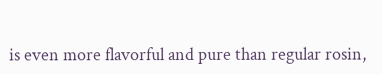is even more flavorful and pure than regular rosin,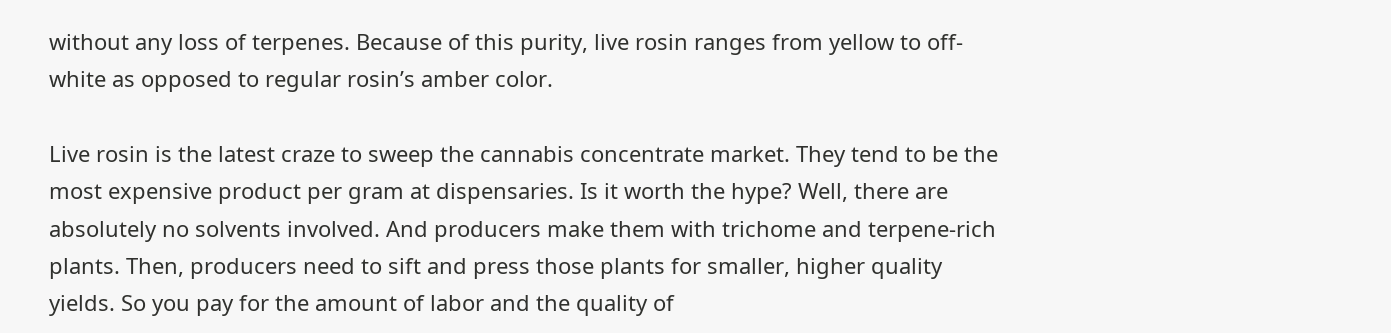without any loss of terpenes. Because of this purity, live rosin ranges from yellow to off-white as opposed to regular rosin’s amber color.

Live rosin is the latest craze to sweep the cannabis concentrate market. They tend to be the most expensive product per gram at dispensaries. Is it worth the hype? Well, there are absolutely no solvents involved. And producers make them with trichome and terpene-rich plants. Then, producers need to sift and press those plants for smaller, higher quality yields. So you pay for the amount of labor and the quality of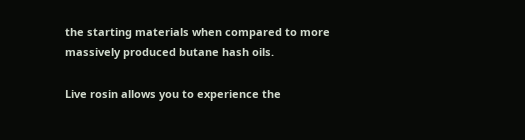the starting materials when compared to more massively produced butane hash oils.

Live rosin allows you to experience the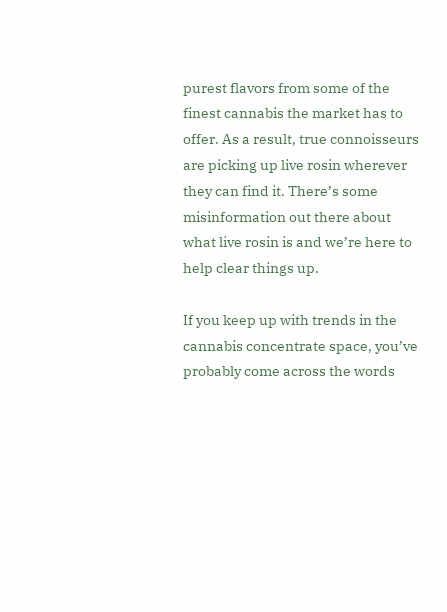purest flavors from some of the finest cannabis the market has to offer. As a result, true connoisseurs are picking up live rosin wherever they can find it. There’s some misinformation out there about what live rosin is and we’re here to help clear things up.

If you keep up with trends in the cannabis concentrate space, you’ve probably come across the words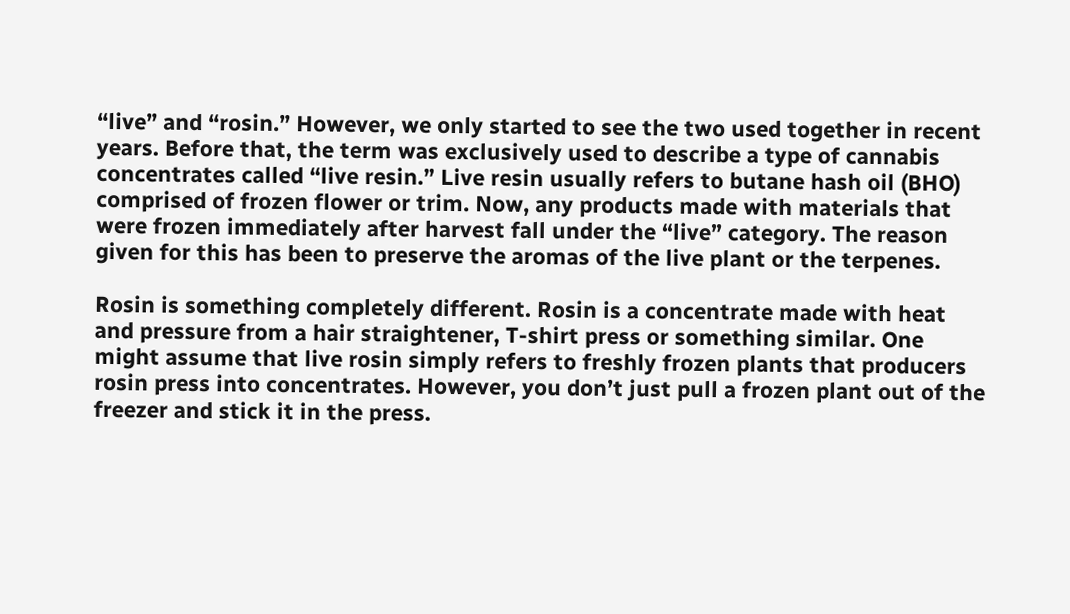“live” and “rosin.” However, we only started to see the two used together in recent years. Before that, the term was exclusively used to describe a type of cannabis concentrates called “live resin.” Live resin usually refers to butane hash oil (BHO) comprised of frozen flower or trim. Now, any products made with materials that were frozen immediately after harvest fall under the “live” category. The reason given for this has been to preserve the aromas of the live plant or the terpenes.

Rosin is something completely different. Rosin is a concentrate made with heat and pressure from a hair straightener, T-shirt press or something similar. One might assume that live rosin simply refers to freshly frozen plants that producers rosin press into concentrates. However, you don’t just pull a frozen plant out of the freezer and stick it in the press.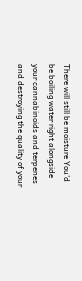There will still be moisture You’d be boiling water right alongside your cannabinoids and terpenes and destroying the quality of your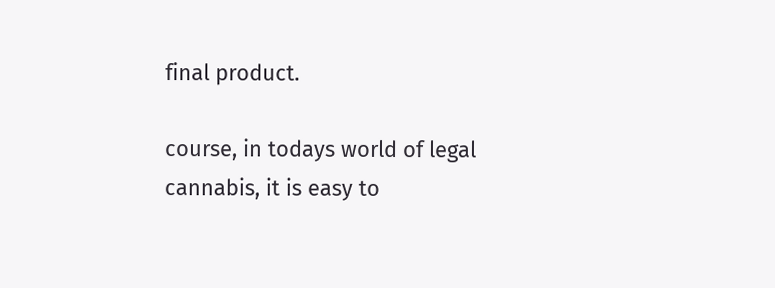final product.

course, in todays world of legal cannabis, it is easy to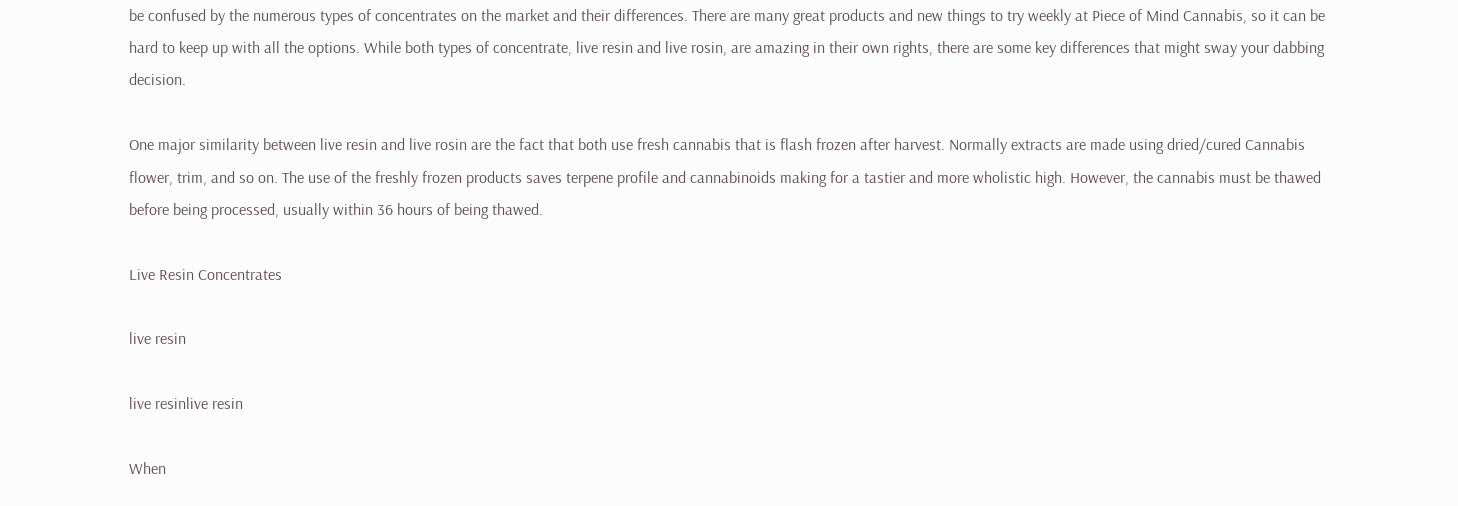be confused by the numerous types of concentrates on the market and their differences. There are many great products and new things to try weekly at Piece of Mind Cannabis, so it can be hard to keep up with all the options. While both types of concentrate, live resin and live rosin, are amazing in their own rights, there are some key differences that might sway your dabbing decision.

One major similarity between live resin and live rosin are the fact that both use fresh cannabis that is flash frozen after harvest. Normally extracts are made using dried/cured Cannabis flower, trim, and so on. The use of the freshly frozen products saves terpene profile and cannabinoids making for a tastier and more wholistic high. However, the cannabis must be thawed before being processed, usually within 36 hours of being thawed.

Live Resin Concentrates

live resin

live resinlive resin

When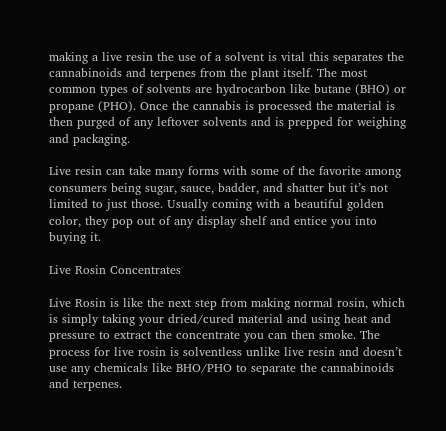making a live resin the use of a solvent is vital this separates the cannabinoids and terpenes from the plant itself. The most common types of solvents are hydrocarbon like butane (BHO) or propane (PHO). Once the cannabis is processed the material is then purged of any leftover solvents and is prepped for weighing and packaging.

Live resin can take many forms with some of the favorite among consumers being sugar, sauce, badder, and shatter but it’s not limited to just those. Usually coming with a beautiful golden color, they pop out of any display shelf and entice you into buying it.

Live Rosin Concentrates

Live Rosin is like the next step from making normal rosin, which is simply taking your dried/cured material and using heat and pressure to extract the concentrate you can then smoke. The process for live rosin is solventless unlike live resin and doesn’t use any chemicals like BHO/PHO to separate the cannabinoids and terpenes.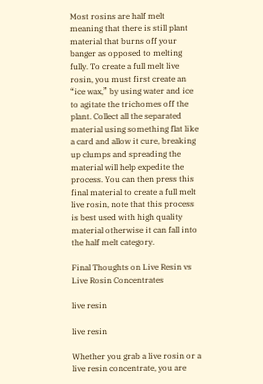Most rosins are half melt meaning that there is still plant material that burns off your banger as opposed to melting fully. To create a full melt live rosin, you must first create an “ice wax,” by using water and ice to agitate the trichomes off the plant. Collect all the separated material using something flat like a card and allow it cure, breaking up clumps and spreading the material will help expedite the process. You can then press this final material to create a full melt live rosin, note that this process is best used with high quality material otherwise it can fall into the half melt category.

Final Thoughts on Live Resin vs Live Rosin Concentrates

live resin

live resin

Whether you grab a live rosin or a live resin concentrate, you are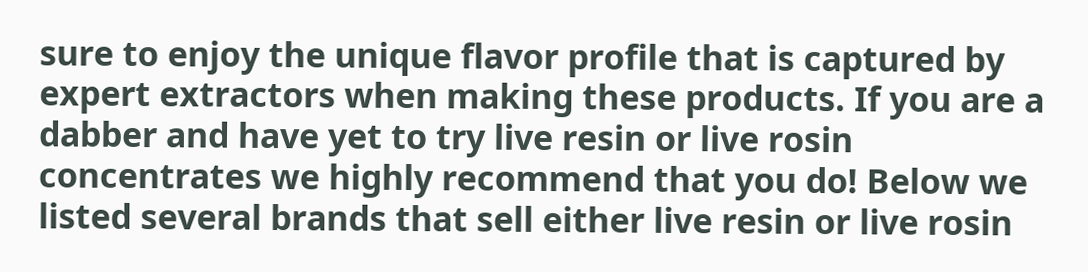sure to enjoy the unique flavor profile that is captured by expert extractors when making these products. If you are a dabber and have yet to try live resin or live rosin concentrates we highly recommend that you do! Below we listed several brands that sell either live resin or live rosin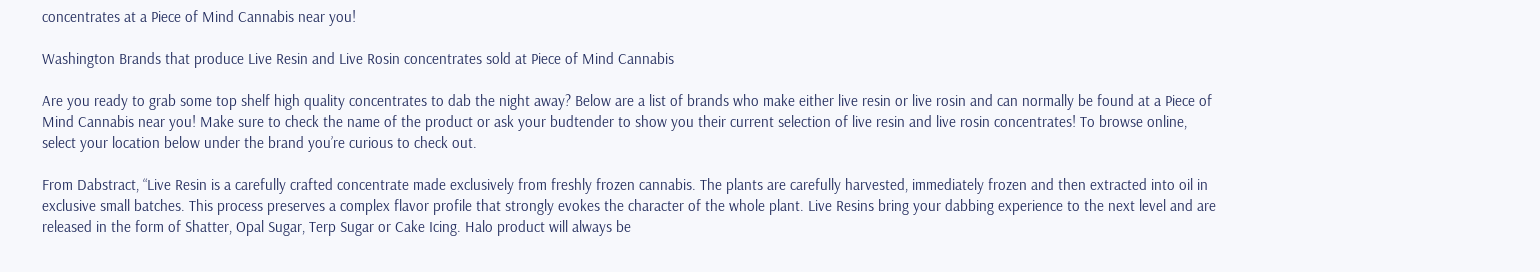concentrates at a Piece of Mind Cannabis near you!

Washington Brands that produce Live Resin and Live Rosin concentrates sold at Piece of Mind Cannabis

Are you ready to grab some top shelf high quality concentrates to dab the night away? Below are a list of brands who make either live resin or live rosin and can normally be found at a Piece of Mind Cannabis near you! Make sure to check the name of the product or ask your budtender to show you their current selection of live resin and live rosin concentrates! To browse online, select your location below under the brand you’re curious to check out.

From Dabstract, “Live Resin is a carefully crafted concentrate made exclusively from freshly frozen cannabis. The plants are carefully harvested, immediately frozen and then extracted into oil in exclusive small batches. This process preserves a complex flavor profile that strongly evokes the character of the whole plant. Live Resins bring your dabbing experience to the next level and are released in the form of Shatter, Opal Sugar, Terp Sugar or Cake Icing. Halo product will always be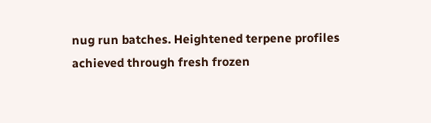nug run batches. Heightened terpene profiles achieved through fresh frozen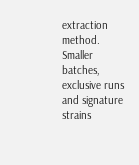extraction method. Smaller batches, exclusive runs and signature strains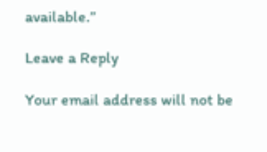available.”

Leave a Reply

Your email address will not be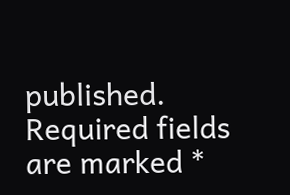published. Required fields are marked *